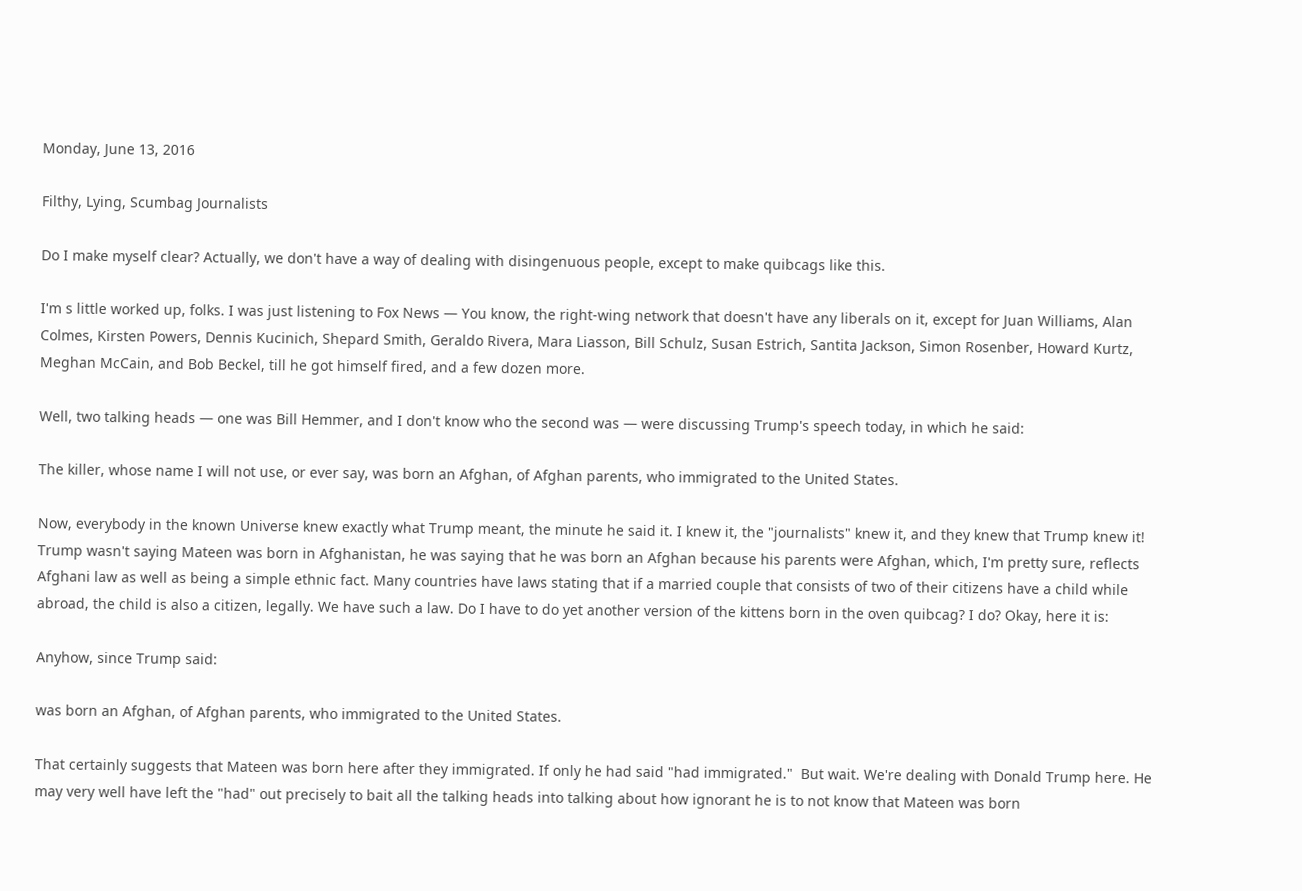Monday, June 13, 2016

Filthy, Lying, Scumbag Journalists

Do I make myself clear? Actually, we don't have a way of dealing with disingenuous people, except to make quibcags like this.

I'm s little worked up, folks. I was just listening to Fox News — You know, the right-wing network that doesn't have any liberals on it, except for Juan Williams, Alan Colmes, Kirsten Powers, Dennis Kucinich, Shepard Smith, Geraldo Rivera, Mara Liasson, Bill Schulz, Susan Estrich, Santita Jackson, Simon Rosenber, Howard Kurtz, Meghan McCain, and Bob Beckel, till he got himself fired, and a few dozen more.

Well, two talking heads — one was Bill Hemmer, and I don't know who the second was — were discussing Trump's speech today, in which he said:

The killer, whose name I will not use, or ever say, was born an Afghan, of Afghan parents, who immigrated to the United States.

Now, everybody in the known Universe knew exactly what Trump meant, the minute he said it. I knew it, the "journalists" knew it, and they knew that Trump knew it! Trump wasn't saying Mateen was born in Afghanistan, he was saying that he was born an Afghan because his parents were Afghan, which, I'm pretty sure, reflects Afghani law as well as being a simple ethnic fact. Many countries have laws stating that if a married couple that consists of two of their citizens have a child while abroad, the child is also a citizen, legally. We have such a law. Do I have to do yet another version of the kittens born in the oven quibcag? I do? Okay, here it is:

Anyhow, since Trump said:

was born an Afghan, of Afghan parents, who immigrated to the United States.

That certainly suggests that Mateen was born here after they immigrated. If only he had said "had immigrated."  But wait. We're dealing with Donald Trump here. He may very well have left the "had" out precisely to bait all the talking heads into talking about how ignorant he is to not know that Mateen was born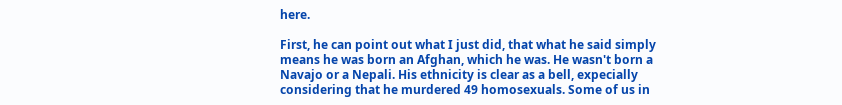here.

First, he can point out what I just did, that what he said simply means he was born an Afghan, which he was. He wasn't born a Navajo or a Nepali. His ethnicity is clear as a bell, expecially considering that he murdered 49 homosexuals. Some of us in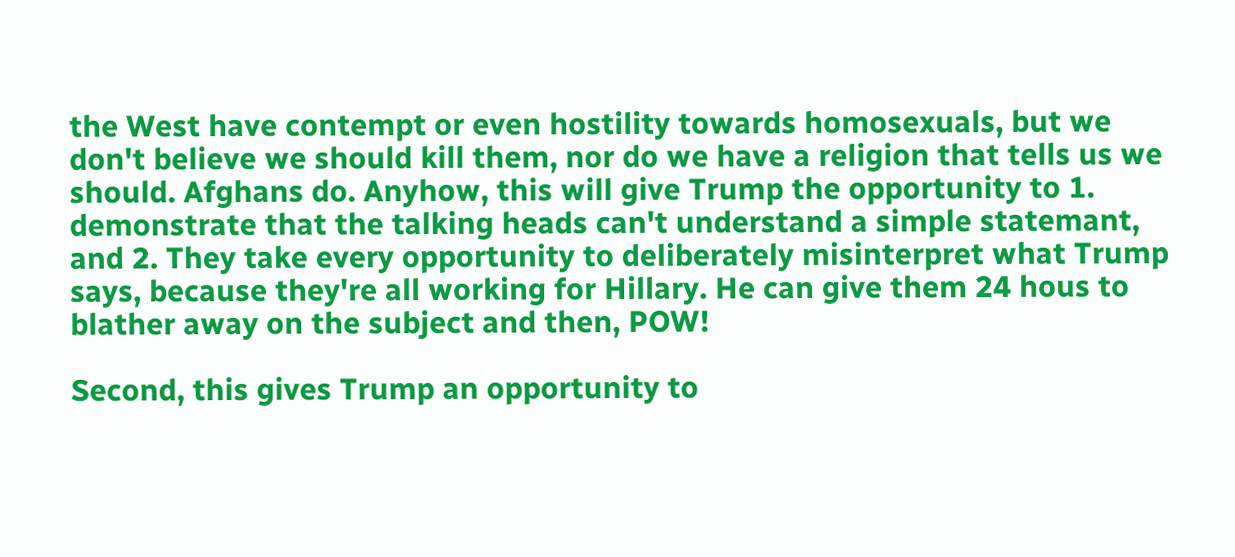the West have contempt or even hostility towards homosexuals, but we don't believe we should kill them, nor do we have a religion that tells us we should. Afghans do. Anyhow, this will give Trump the opportunity to 1. demonstrate that the talking heads can't understand a simple statemant, and 2. They take every opportunity to deliberately misinterpret what Trump says, because they're all working for Hillary. He can give them 24 hous to blather away on the subject and then, POW!

Second, this gives Trump an opportunity to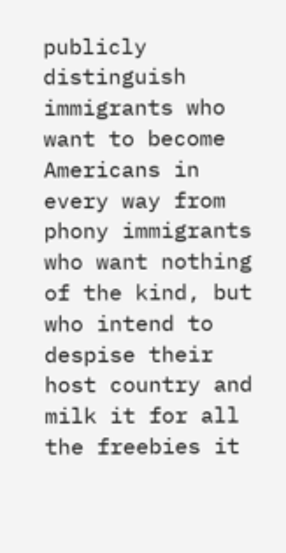publicly distinguish immigrants who want to become Americans in every way from phony immigrants who want nothing of the kind, but who intend to despise their host country and milk it for all the freebies it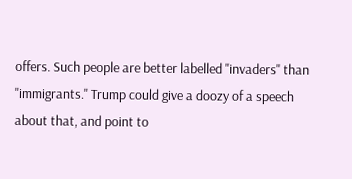offers. Such people are better labelled "invaders" than "immigrants." Trump could give a doozy of a speech about that, and point to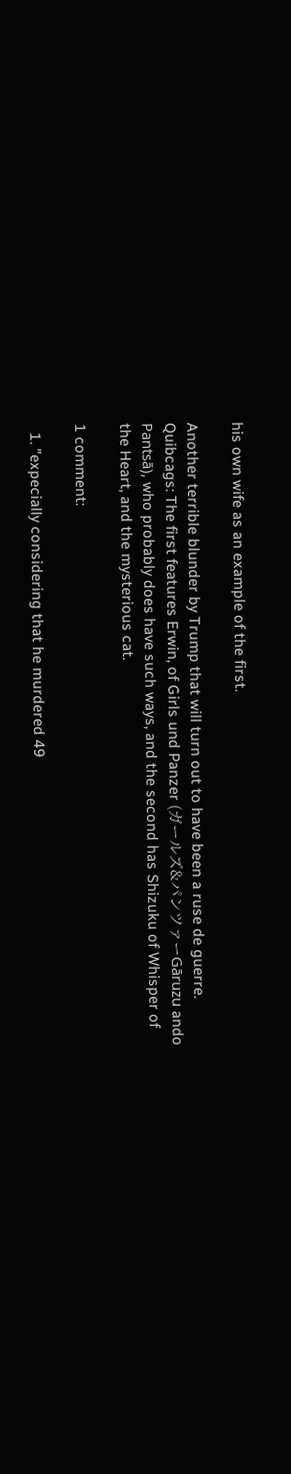his own wife as an example of the first.

Another terrible blunder by Trump that will turn out to have been a ruse de guerre.
Quibcags: The first features Erwin, of Girls und Panzer (ガールズ&パンツァーGāruzu ando Pantsā), who probably does have such ways, and the second has Shizuku of Whisper of the Heart, and the mysterious cat.

1 comment:

  1. "expecially considering that he murdered 49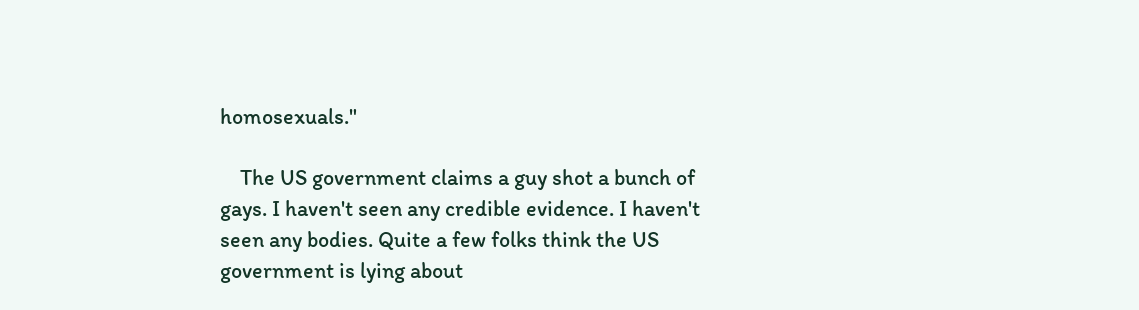homosexuals."

    The US government claims a guy shot a bunch of gays. I haven't seen any credible evidence. I haven't seen any bodies. Quite a few folks think the US government is lying about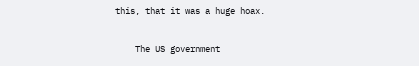this, that it was a huge hoax.

    The US government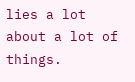lies a lot about a lot of things.